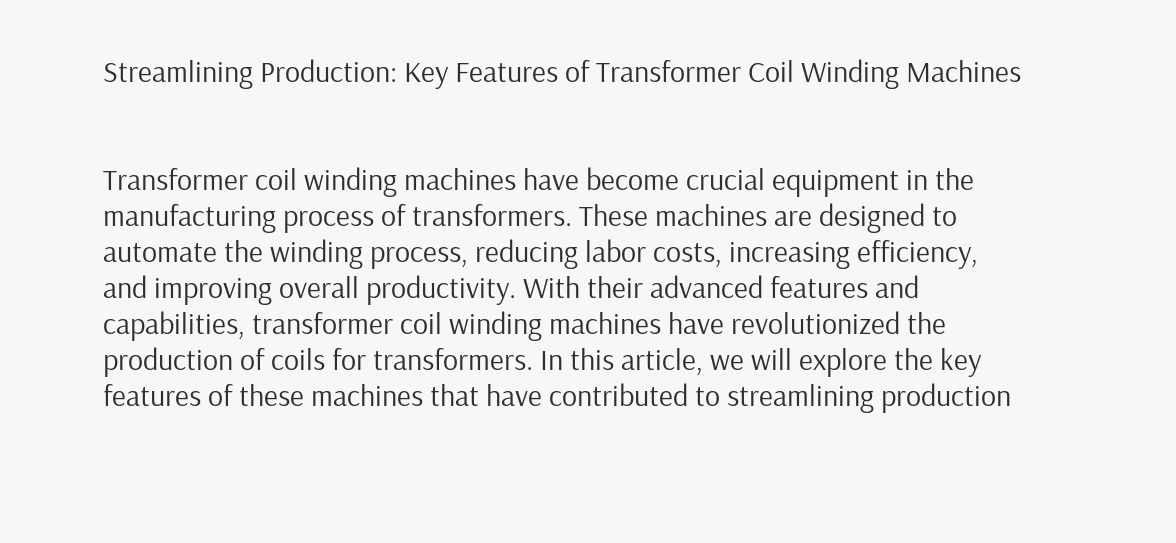Streamlining Production: Key Features of Transformer Coil Winding Machines


Transformer coil winding machines have become crucial equipment in the manufacturing process of transformers. These machines are designed to automate the winding process, reducing labor costs, increasing efficiency, and improving overall productivity. With their advanced features and capabilities, transformer coil winding machines have revolutionized the production of coils for transformers. In this article, we will explore the key features of these machines that have contributed to streamlining production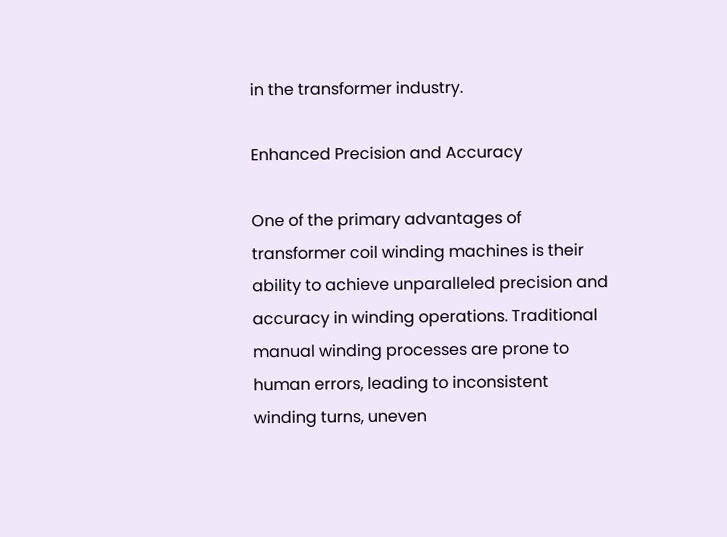in the transformer industry.

Enhanced Precision and Accuracy

One of the primary advantages of transformer coil winding machines is their ability to achieve unparalleled precision and accuracy in winding operations. Traditional manual winding processes are prone to human errors, leading to inconsistent winding turns, uneven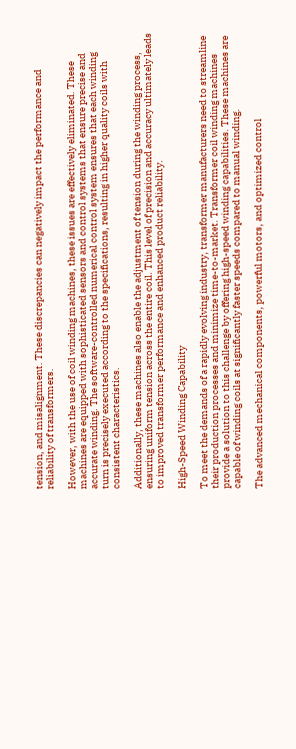tension, and misalignment. These discrepancies can negatively impact the performance and reliability of transformers.

However, with the use of coil winding machines, these issues are effectively eliminated. These machines are equipped with sophisticated sensors and control systems that ensure precise and accurate winding. The software-controlled numerical control system ensures that each winding turn is precisely executed according to the specifications, resulting in higher quality coils with consistent characteristics.

Additionally, these machines also enable the adjustment of tension during the winding process, ensuring uniform tension across the entire coil. This level of precision and accuracy ultimately leads to improved transformer performance and enhanced product reliability.

High-Speed Winding Capability

To meet the demands of a rapidly evolving industry, transformer manufacturers need to streamline their production processes and minimize time-to-market. Transformer coil winding machines provide a solution to this challenge by offering high-speed winding capabilities. These machines are capable of winding coils at significantly faster speeds compared to manual winding.

The advanced mechanical components, powerful motors, and optimized control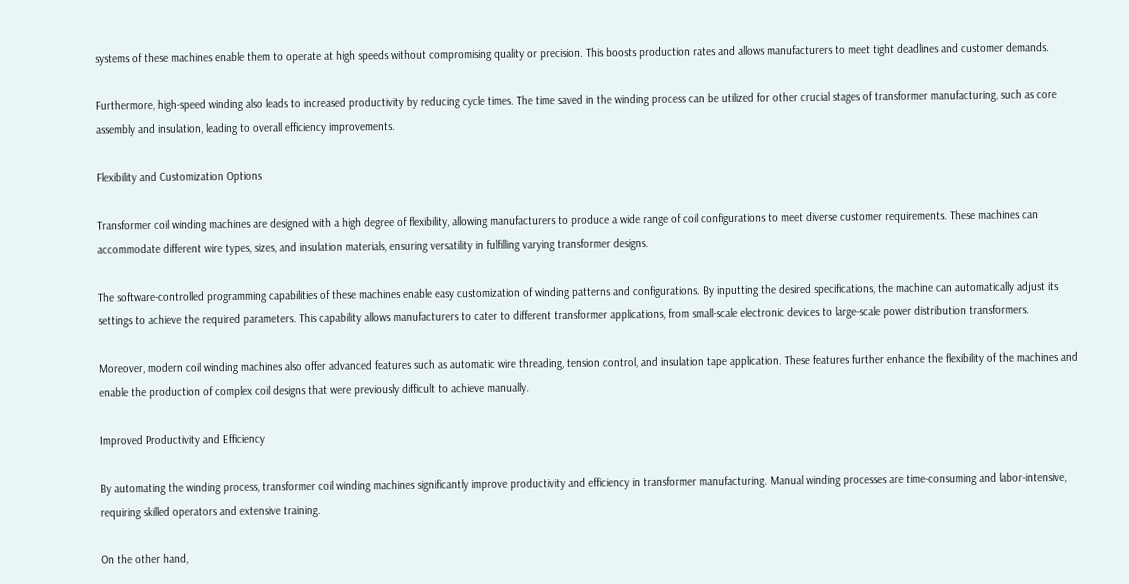systems of these machines enable them to operate at high speeds without compromising quality or precision. This boosts production rates and allows manufacturers to meet tight deadlines and customer demands.

Furthermore, high-speed winding also leads to increased productivity by reducing cycle times. The time saved in the winding process can be utilized for other crucial stages of transformer manufacturing, such as core assembly and insulation, leading to overall efficiency improvements.

Flexibility and Customization Options

Transformer coil winding machines are designed with a high degree of flexibility, allowing manufacturers to produce a wide range of coil configurations to meet diverse customer requirements. These machines can accommodate different wire types, sizes, and insulation materials, ensuring versatility in fulfilling varying transformer designs.

The software-controlled programming capabilities of these machines enable easy customization of winding patterns and configurations. By inputting the desired specifications, the machine can automatically adjust its settings to achieve the required parameters. This capability allows manufacturers to cater to different transformer applications, from small-scale electronic devices to large-scale power distribution transformers.

Moreover, modern coil winding machines also offer advanced features such as automatic wire threading, tension control, and insulation tape application. These features further enhance the flexibility of the machines and enable the production of complex coil designs that were previously difficult to achieve manually.

Improved Productivity and Efficiency

By automating the winding process, transformer coil winding machines significantly improve productivity and efficiency in transformer manufacturing. Manual winding processes are time-consuming and labor-intensive, requiring skilled operators and extensive training.

On the other hand,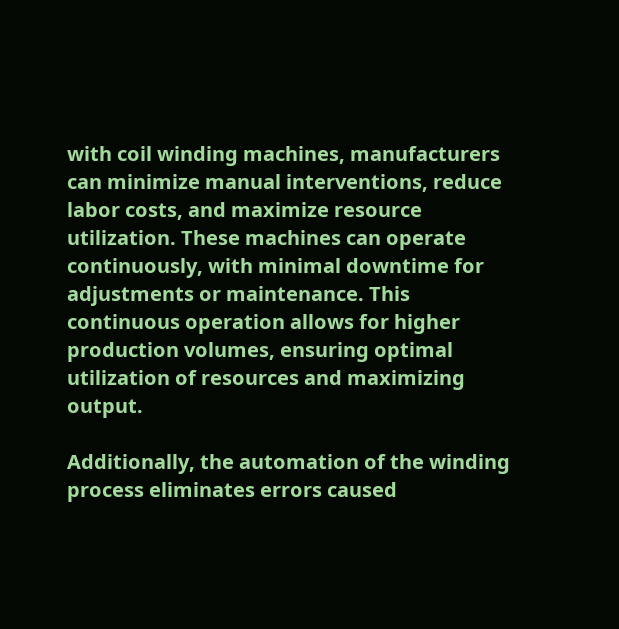with coil winding machines, manufacturers can minimize manual interventions, reduce labor costs, and maximize resource utilization. These machines can operate continuously, with minimal downtime for adjustments or maintenance. This continuous operation allows for higher production volumes, ensuring optimal utilization of resources and maximizing output.

Additionally, the automation of the winding process eliminates errors caused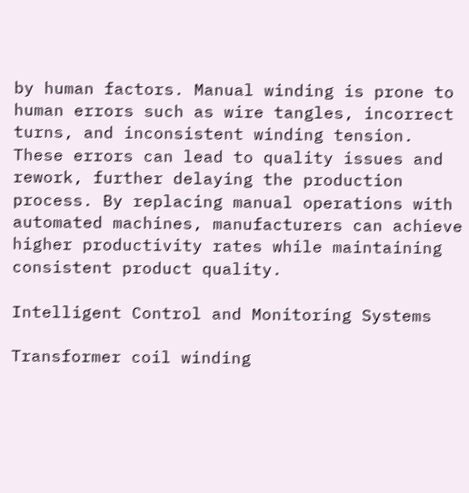by human factors. Manual winding is prone to human errors such as wire tangles, incorrect turns, and inconsistent winding tension. These errors can lead to quality issues and rework, further delaying the production process. By replacing manual operations with automated machines, manufacturers can achieve higher productivity rates while maintaining consistent product quality.

Intelligent Control and Monitoring Systems

Transformer coil winding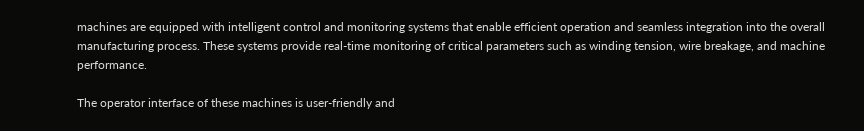machines are equipped with intelligent control and monitoring systems that enable efficient operation and seamless integration into the overall manufacturing process. These systems provide real-time monitoring of critical parameters such as winding tension, wire breakage, and machine performance.

The operator interface of these machines is user-friendly and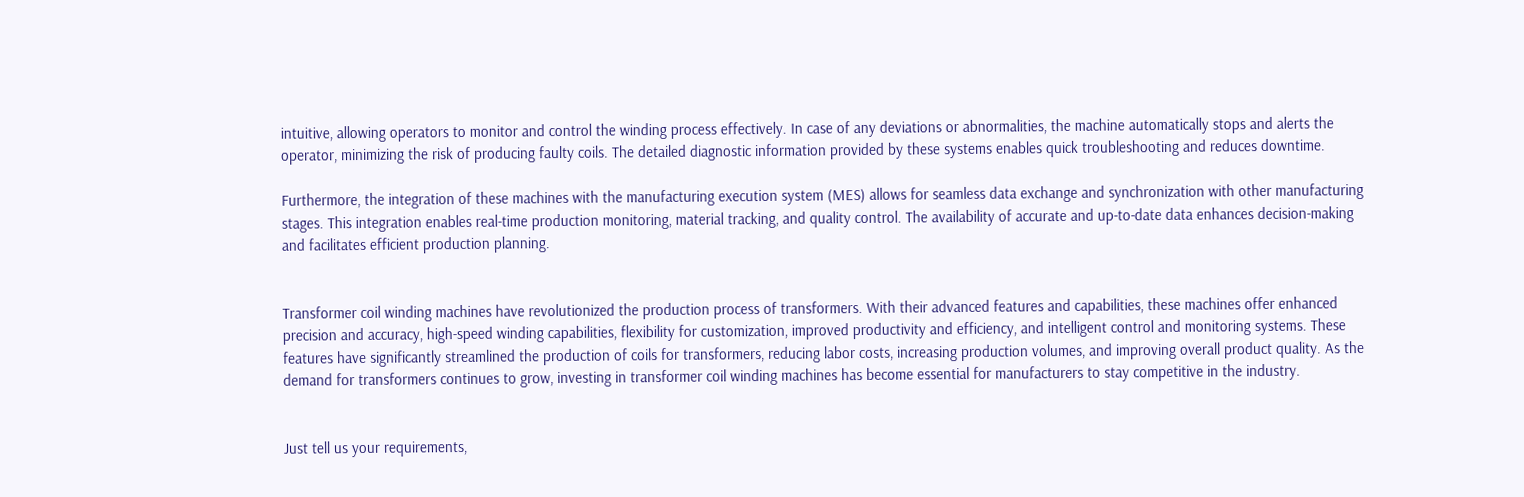intuitive, allowing operators to monitor and control the winding process effectively. In case of any deviations or abnormalities, the machine automatically stops and alerts the operator, minimizing the risk of producing faulty coils. The detailed diagnostic information provided by these systems enables quick troubleshooting and reduces downtime.

Furthermore, the integration of these machines with the manufacturing execution system (MES) allows for seamless data exchange and synchronization with other manufacturing stages. This integration enables real-time production monitoring, material tracking, and quality control. The availability of accurate and up-to-date data enhances decision-making and facilitates efficient production planning.


Transformer coil winding machines have revolutionized the production process of transformers. With their advanced features and capabilities, these machines offer enhanced precision and accuracy, high-speed winding capabilities, flexibility for customization, improved productivity and efficiency, and intelligent control and monitoring systems. These features have significantly streamlined the production of coils for transformers, reducing labor costs, increasing production volumes, and improving overall product quality. As the demand for transformers continues to grow, investing in transformer coil winding machines has become essential for manufacturers to stay competitive in the industry.


Just tell us your requirements,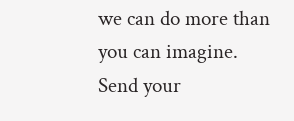we can do more than you can imagine.
Send your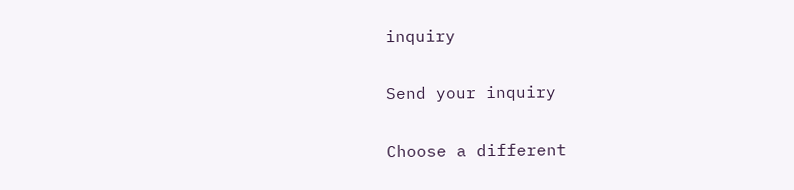inquiry

Send your inquiry

Choose a different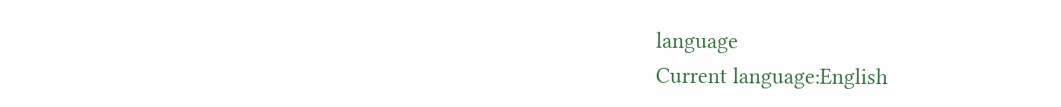language
Current language:English